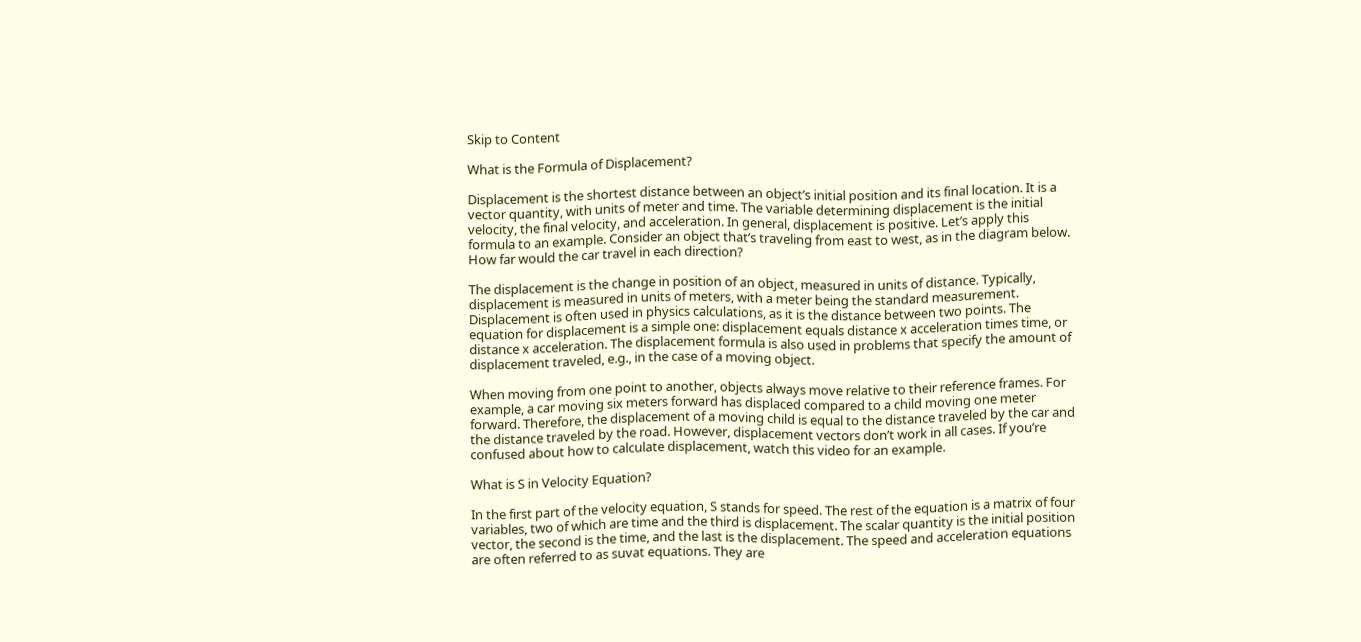Skip to Content

What is the Formula of Displacement?

Displacement is the shortest distance between an object’s initial position and its final location. It is a vector quantity, with units of meter and time. The variable determining displacement is the initial velocity, the final velocity, and acceleration. In general, displacement is positive. Let’s apply this formula to an example. Consider an object that’s traveling from east to west, as in the diagram below. How far would the car travel in each direction?

The displacement is the change in position of an object, measured in units of distance. Typically, displacement is measured in units of meters, with a meter being the standard measurement. Displacement is often used in physics calculations, as it is the distance between two points. The equation for displacement is a simple one: displacement equals distance x acceleration times time, or distance x acceleration. The displacement formula is also used in problems that specify the amount of displacement traveled, e.g., in the case of a moving object.

When moving from one point to another, objects always move relative to their reference frames. For example, a car moving six meters forward has displaced compared to a child moving one meter forward. Therefore, the displacement of a moving child is equal to the distance traveled by the car and the distance traveled by the road. However, displacement vectors don’t work in all cases. If you’re confused about how to calculate displacement, watch this video for an example.

What is S in Velocity Equation?

In the first part of the velocity equation, S stands for speed. The rest of the equation is a matrix of four variables, two of which are time and the third is displacement. The scalar quantity is the initial position vector, the second is the time, and the last is the displacement. The speed and acceleration equations are often referred to as suvat equations. They are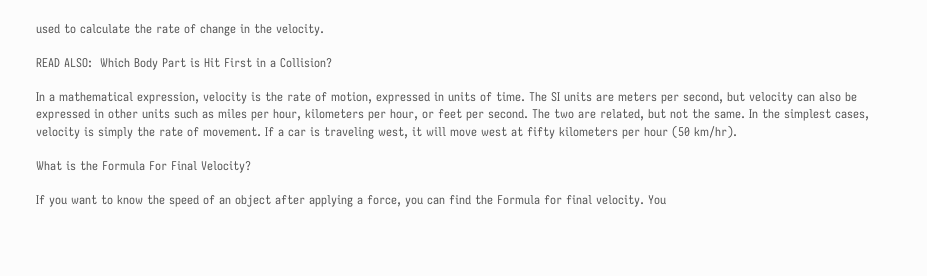used to calculate the rate of change in the velocity.

READ ALSO:  Which Body Part is Hit First in a Collision?

In a mathematical expression, velocity is the rate of motion, expressed in units of time. The SI units are meters per second, but velocity can also be expressed in other units such as miles per hour, kilometers per hour, or feet per second. The two are related, but not the same. In the simplest cases, velocity is simply the rate of movement. If a car is traveling west, it will move west at fifty kilometers per hour (50 km/hr).

What is the Formula For Final Velocity?

If you want to know the speed of an object after applying a force, you can find the Formula for final velocity. You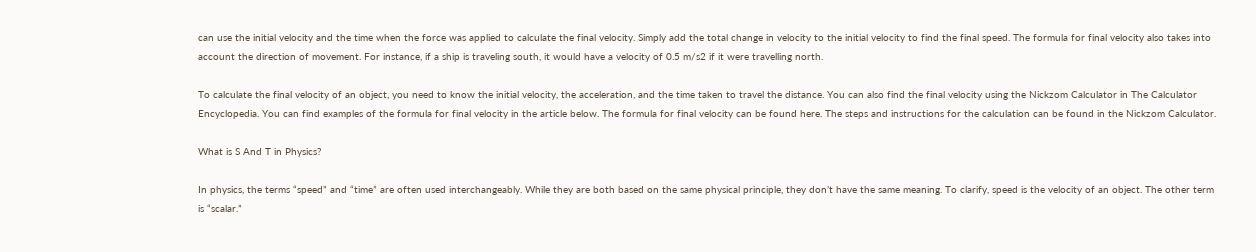can use the initial velocity and the time when the force was applied to calculate the final velocity. Simply add the total change in velocity to the initial velocity to find the final speed. The formula for final velocity also takes into account the direction of movement. For instance, if a ship is traveling south, it would have a velocity of 0.5 m/s2 if it were travelling north.

To calculate the final velocity of an object, you need to know the initial velocity, the acceleration, and the time taken to travel the distance. You can also find the final velocity using the Nickzom Calculator in The Calculator Encyclopedia. You can find examples of the formula for final velocity in the article below. The formula for final velocity can be found here. The steps and instructions for the calculation can be found in the Nickzom Calculator.

What is S And T in Physics?

In physics, the terms “speed” and “time” are often used interchangeably. While they are both based on the same physical principle, they don’t have the same meaning. To clarify, speed is the velocity of an object. The other term is “scalar.”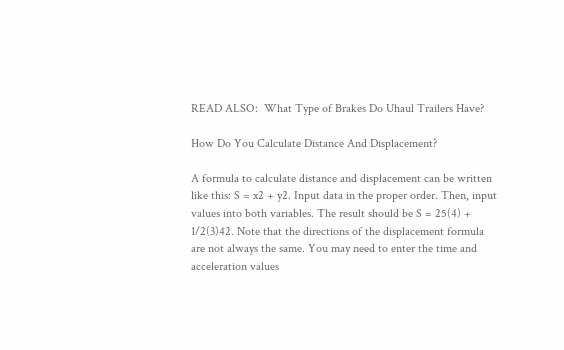READ ALSO:  What Type of Brakes Do Uhaul Trailers Have?

How Do You Calculate Distance And Displacement?

A formula to calculate distance and displacement can be written like this: S = x2 + y2. Input data in the proper order. Then, input values into both variables. The result should be S = 25(4) + 1/2(3)42. Note that the directions of the displacement formula are not always the same. You may need to enter the time and acceleration values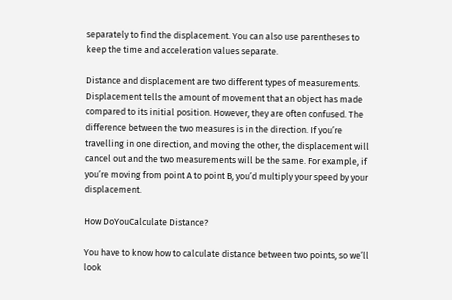separately to find the displacement. You can also use parentheses to keep the time and acceleration values separate.

Distance and displacement are two different types of measurements. Displacement tells the amount of movement that an object has made compared to its initial position. However, they are often confused. The difference between the two measures is in the direction. If you’re travelling in one direction, and moving the other, the displacement will cancel out and the two measurements will be the same. For example, if you’re moving from point A to point B, you’d multiply your speed by your displacement.

How DoYouCalculate Distance?

You have to know how to calculate distance between two points, so we’ll look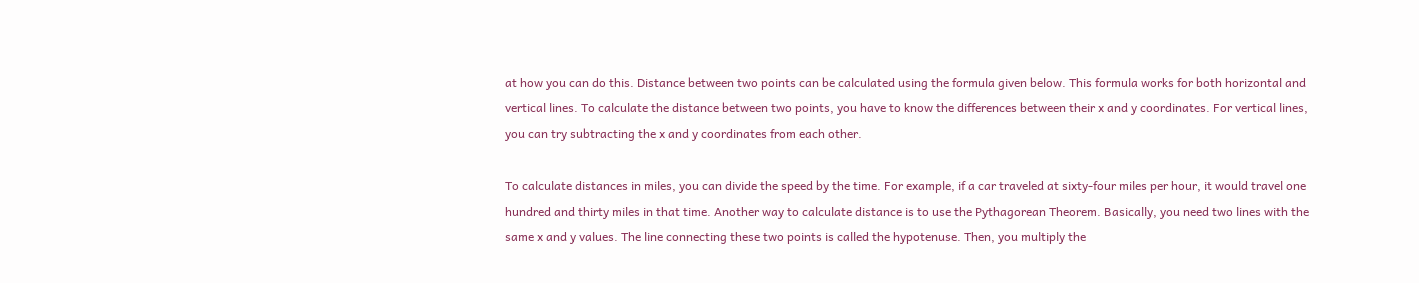at how you can do this. Distance between two points can be calculated using the formula given below. This formula works for both horizontal and vertical lines. To calculate the distance between two points, you have to know the differences between their x and y coordinates. For vertical lines, you can try subtracting the x and y coordinates from each other.

To calculate distances in miles, you can divide the speed by the time. For example, if a car traveled at sixty-four miles per hour, it would travel one hundred and thirty miles in that time. Another way to calculate distance is to use the Pythagorean Theorem. Basically, you need two lines with the same x and y values. The line connecting these two points is called the hypotenuse. Then, you multiply the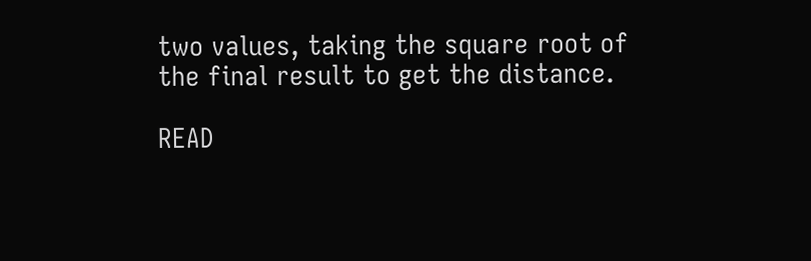two values, taking the square root of the final result to get the distance.

READ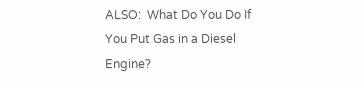ALSO:  What Do You Do If You Put Gas in a Diesel Engine?